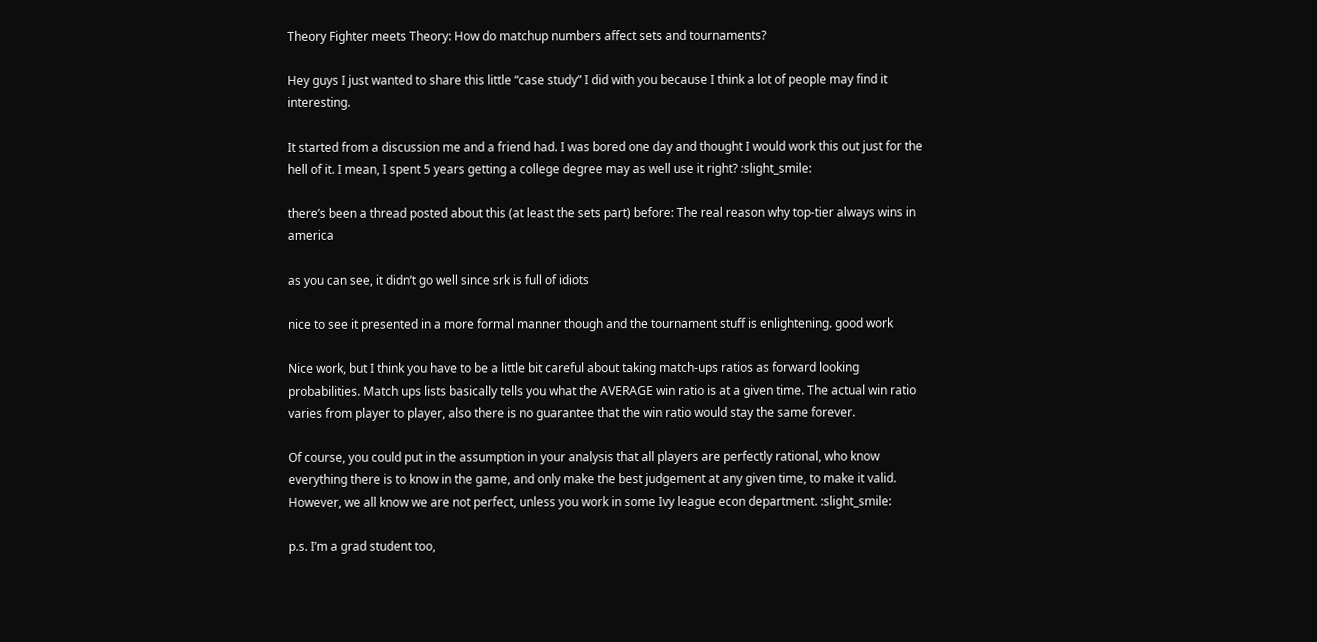Theory Fighter meets Theory: How do matchup numbers affect sets and tournaments?

Hey guys I just wanted to share this little “case study” I did with you because I think a lot of people may find it interesting.

It started from a discussion me and a friend had. I was bored one day and thought I would work this out just for the hell of it. I mean, I spent 5 years getting a college degree may as well use it right? :slight_smile:

there’s been a thread posted about this (at least the sets part) before: The real reason why top-tier always wins in america

as you can see, it didn’t go well since srk is full of idiots

nice to see it presented in a more formal manner though and the tournament stuff is enlightening. good work

Nice work, but I think you have to be a little bit careful about taking match-ups ratios as forward looking probabilities. Match ups lists basically tells you what the AVERAGE win ratio is at a given time. The actual win ratio varies from player to player, also there is no guarantee that the win ratio would stay the same forever.

Of course, you could put in the assumption in your analysis that all players are perfectly rational, who know everything there is to know in the game, and only make the best judgement at any given time, to make it valid. However, we all know we are not perfect, unless you work in some Ivy league econ department. :slight_smile:

p.s. I’m a grad student too,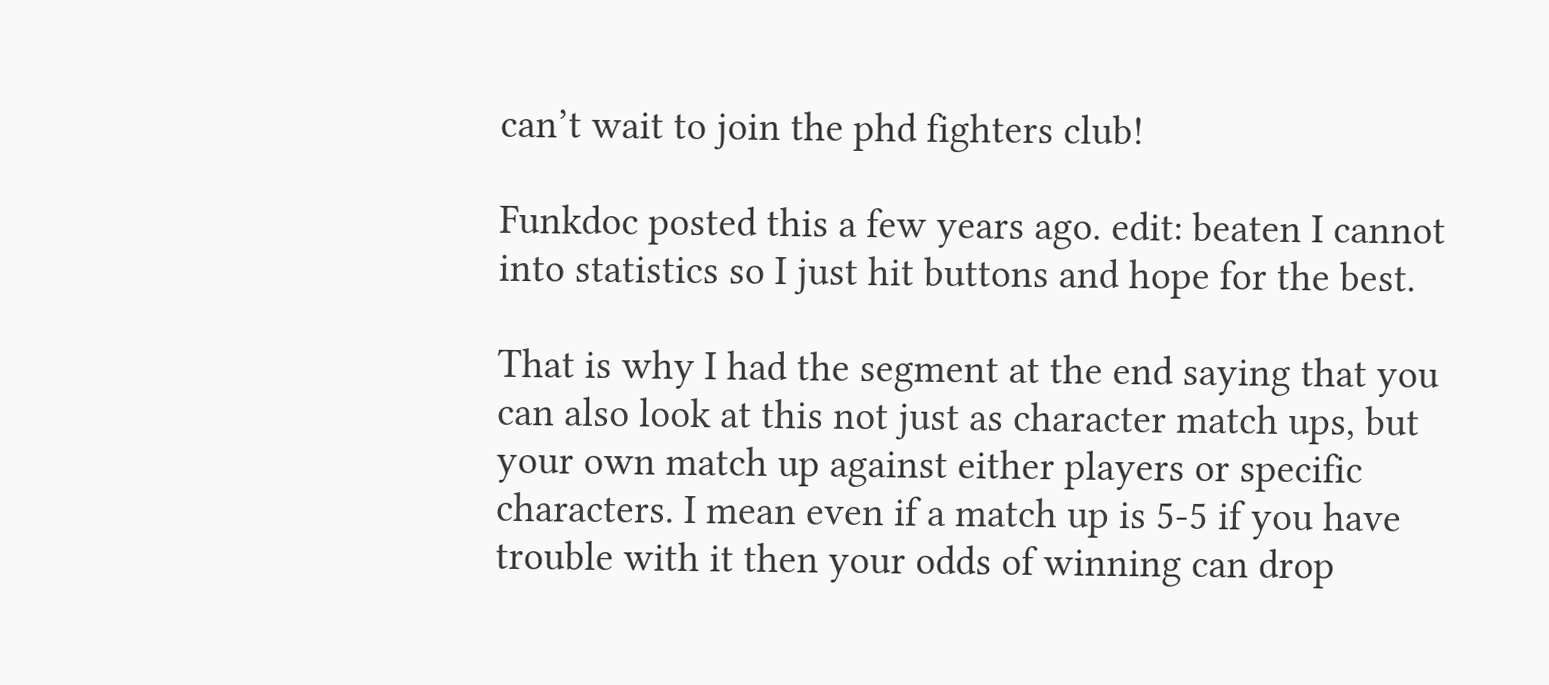can’t wait to join the phd fighters club!

Funkdoc posted this a few years ago. edit: beaten I cannot into statistics so I just hit buttons and hope for the best.

That is why I had the segment at the end saying that you can also look at this not just as character match ups, but your own match up against either players or specific characters. I mean even if a match up is 5-5 if you have trouble with it then your odds of winning can drop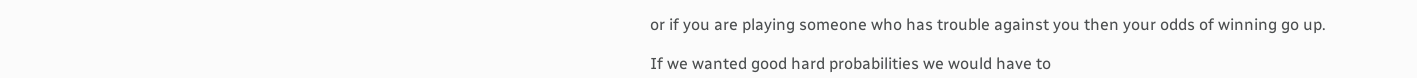or if you are playing someone who has trouble against you then your odds of winning go up.

If we wanted good hard probabilities we would have to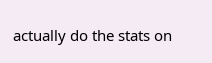actually do the stats on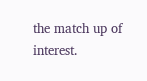the match up of interest.